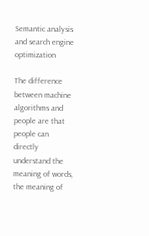Semantic analysis and search engine optimization

The difference between machine algorithms and people are that people can directly understand the meaning of words, the meaning of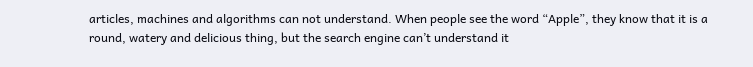articles, machines and algorithms can not understand. When people see the word “Apple”, they know that it is a round, watery and delicious thing, but the search engine can’t understand it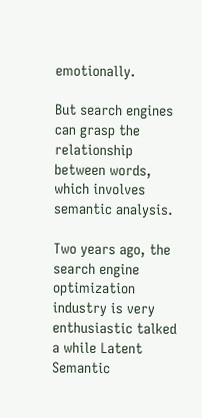emotionally.

But search engines can grasp the relationship between words, which involves semantic analysis.

Two years ago, the search engine optimization industry is very enthusiastic talked a while Latent Semantic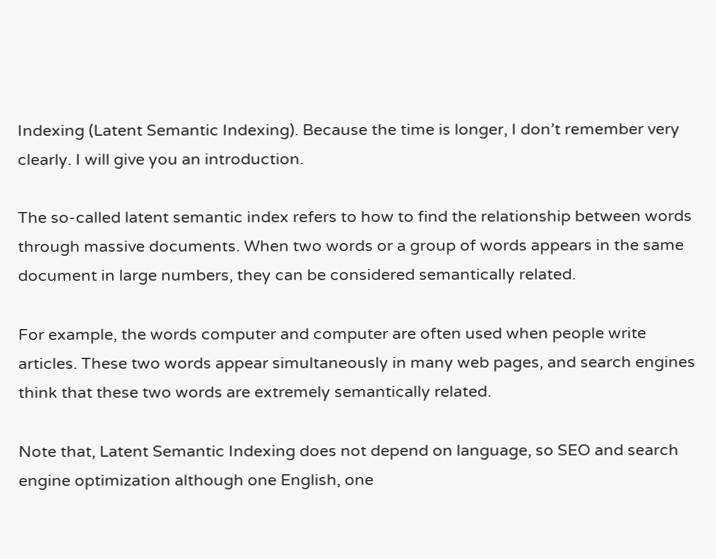Indexing (Latent Semantic Indexing). Because the time is longer, I don’t remember very clearly. I will give you an introduction.

The so-called latent semantic index refers to how to find the relationship between words through massive documents. When two words or a group of words appears in the same document in large numbers, they can be considered semantically related.

For example, the words computer and computer are often used when people write articles. These two words appear simultaneously in many web pages, and search engines think that these two words are extremely semantically related.

Note that, Latent Semantic Indexing does not depend on language, so SEO and search engine optimization although one English, one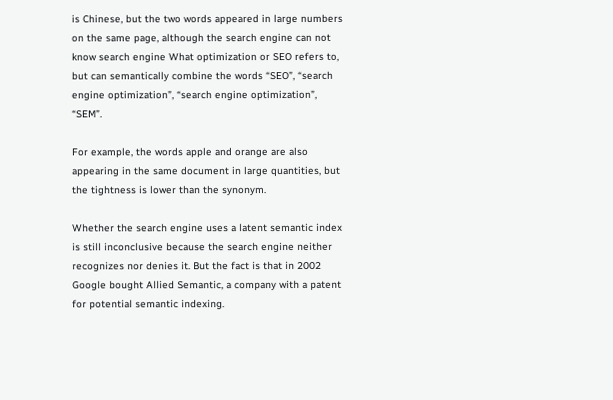is Chinese, but the two words appeared in large numbers on the same page, although the search engine can not know search engine What optimization or SEO refers to, but can semantically combine the words “SEO”, “search engine optimization”, “search engine optimization”, “SEM”.

For example, the words apple and orange are also appearing in the same document in large quantities, but the tightness is lower than the synonym.

Whether the search engine uses a latent semantic index is still inconclusive because the search engine neither recognizes nor denies it. But the fact is that in 2002 Google bought Allied Semantic, a company with a patent for potential semantic indexing.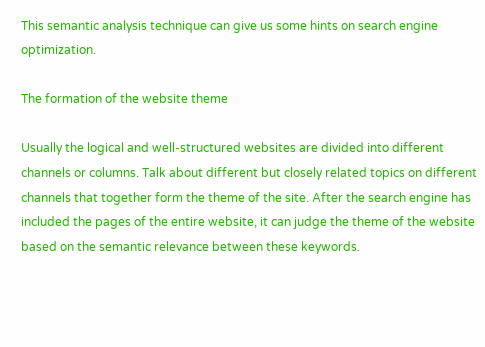This semantic analysis technique can give us some hints on search engine optimization.

The formation of the website theme

Usually the logical and well-structured websites are divided into different channels or columns. Talk about different but closely related topics on different channels that together form the theme of the site. After the search engine has included the pages of the entire website, it can judge the theme of the website based on the semantic relevance between these keywords.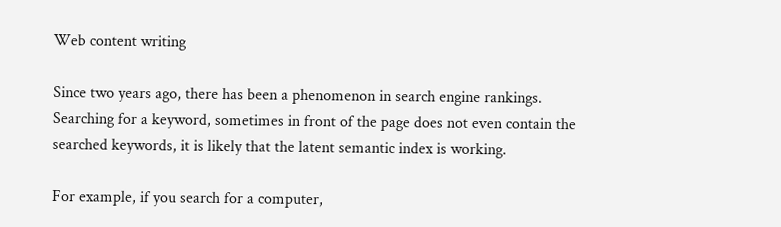Web content writing

Since two years ago, there has been a phenomenon in search engine rankings. Searching for a keyword, sometimes in front of the page does not even contain the searched keywords, it is likely that the latent semantic index is working.

For example, if you search for a computer,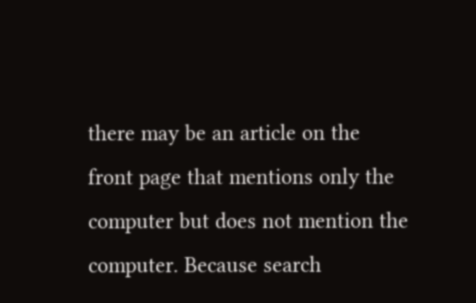there may be an article on the front page that mentions only the computer but does not mention the computer. Because search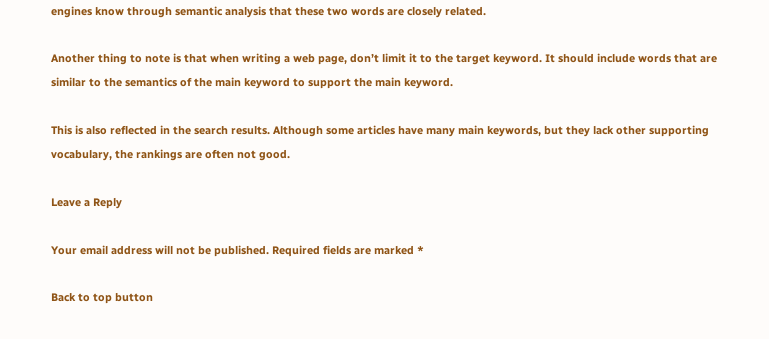engines know through semantic analysis that these two words are closely related.

Another thing to note is that when writing a web page, don’t limit it to the target keyword. It should include words that are similar to the semantics of the main keyword to support the main keyword.

This is also reflected in the search results. Although some articles have many main keywords, but they lack other supporting vocabulary, the rankings are often not good.

Leave a Reply

Your email address will not be published. Required fields are marked *

Back to top button